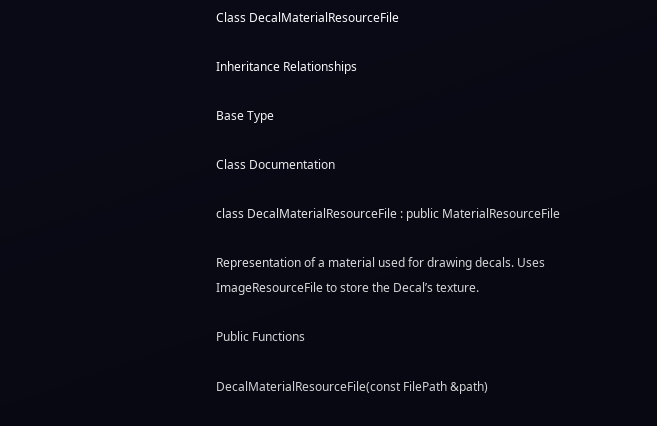Class DecalMaterialResourceFile

Inheritance Relationships

Base Type

Class Documentation

class DecalMaterialResourceFile : public MaterialResourceFile

Representation of a material used for drawing decals. Uses ImageResourceFile to store the Decal’s texture.

Public Functions

DecalMaterialResourceFile(const FilePath &path)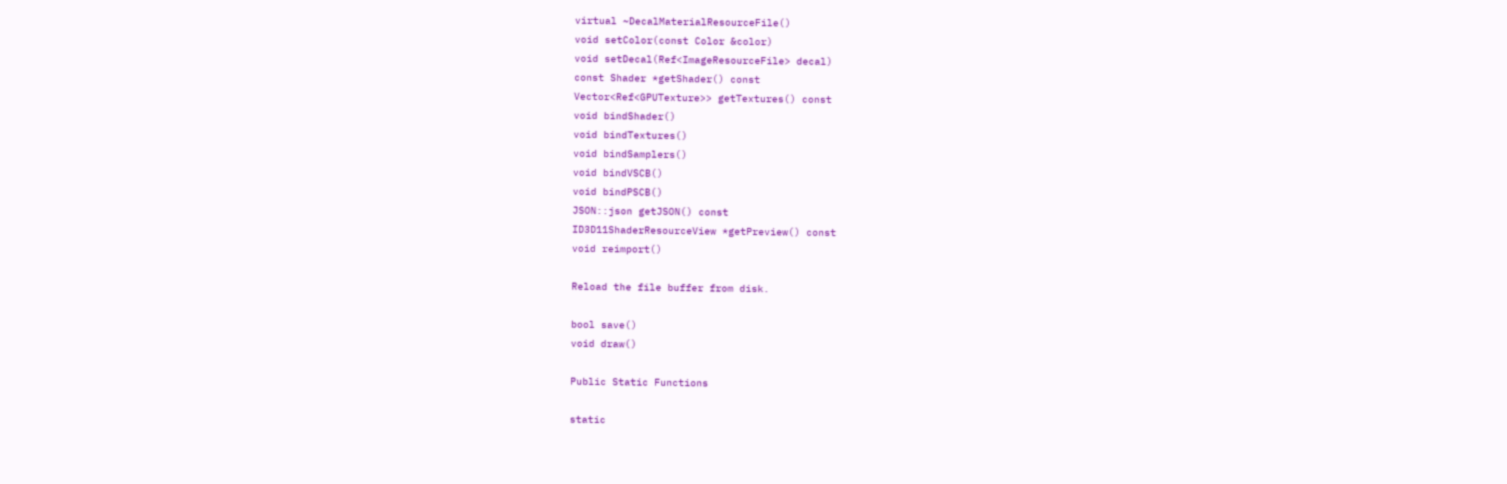virtual ~DecalMaterialResourceFile()
void setColor(const Color &color)
void setDecal(Ref<ImageResourceFile> decal)
const Shader *getShader() const
Vector<Ref<GPUTexture>> getTextures() const
void bindShader()
void bindTextures()
void bindSamplers()
void bindVSCB()
void bindPSCB()
JSON::json getJSON() const
ID3D11ShaderResourceView *getPreview() const
void reimport()

Reload the file buffer from disk.

bool save()
void draw()

Public Static Functions

static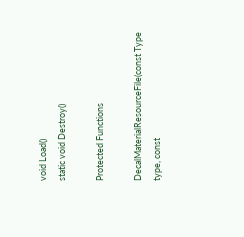void Load()
static void Destroy()

Protected Functions

DecalMaterialResourceFile(const Type type, const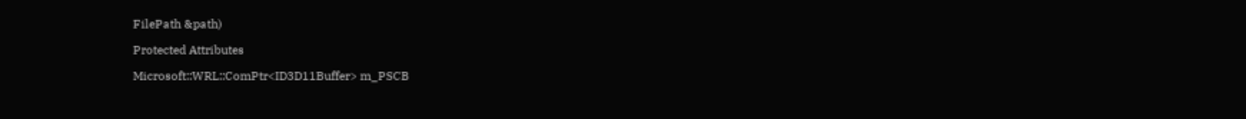FilePath &path)

Protected Attributes

Microsoft::WRL::ComPtr<ID3D11Buffer> m_PSCB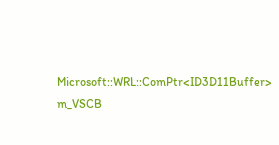Microsoft::WRL::ComPtr<ID3D11Buffer> m_VSCB